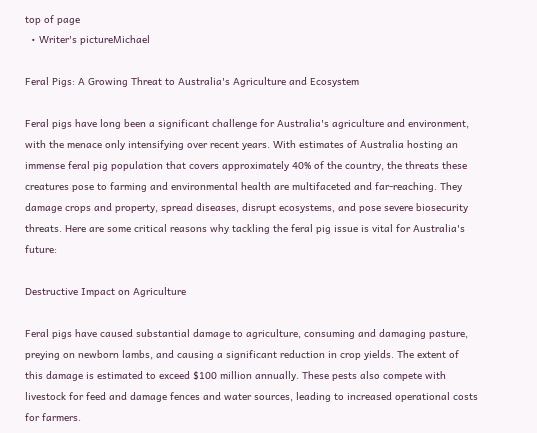top of page
  • Writer's pictureMichael

Feral Pigs: A Growing Threat to Australia's Agriculture and Ecosystem

Feral pigs have long been a significant challenge for Australia's agriculture and environment, with the menace only intensifying over recent years. With estimates of Australia hosting an immense feral pig population that covers approximately 40% of the country, the threats these creatures pose to farming and environmental health are multifaceted and far-reaching. They damage crops and property, spread diseases, disrupt ecosystems, and pose severe biosecurity threats. Here are some critical reasons why tackling the feral pig issue is vital for Australia's future:

Destructive Impact on Agriculture

Feral pigs have caused substantial damage to agriculture, consuming and damaging pasture, preying on newborn lambs, and causing a significant reduction in crop yields. The extent of this damage is estimated to exceed $100 million annually. These pests also compete with livestock for feed and damage fences and water sources, leading to increased operational costs for farmers.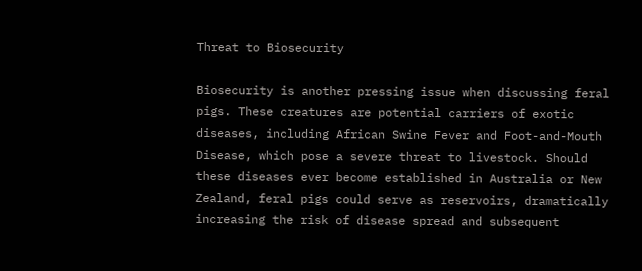Threat to Biosecurity

Biosecurity is another pressing issue when discussing feral pigs. These creatures are potential carriers of exotic diseases, including African Swine Fever and Foot-and-Mouth Disease, which pose a severe threat to livestock. Should these diseases ever become established in Australia or New Zealand, feral pigs could serve as reservoirs, dramatically increasing the risk of disease spread and subsequent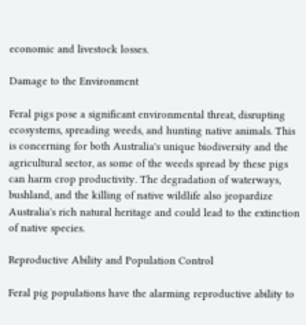economic and livestock losses.

Damage to the Environment

Feral pigs pose a significant environmental threat, disrupting ecosystems, spreading weeds, and hunting native animals. This is concerning for both Australia's unique biodiversity and the agricultural sector, as some of the weeds spread by these pigs can harm crop productivity. The degradation of waterways, bushland, and the killing of native wildlife also jeopardize Australia's rich natural heritage and could lead to the extinction of native species.

Reproductive Ability and Population Control

Feral pig populations have the alarming reproductive ability to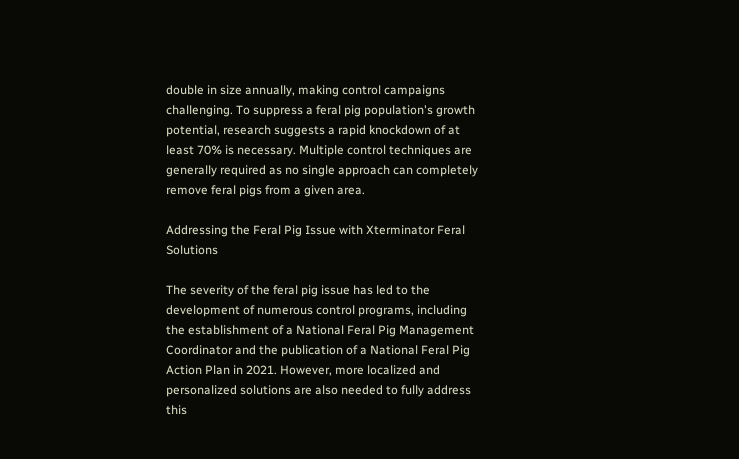double in size annually, making control campaigns challenging. To suppress a feral pig population's growth potential, research suggests a rapid knockdown of at least 70% is necessary. Multiple control techniques are generally required as no single approach can completely remove feral pigs from a given area.

Addressing the Feral Pig Issue with Xterminator Feral Solutions

The severity of the feral pig issue has led to the development of numerous control programs, including the establishment of a National Feral Pig Management Coordinator and the publication of a National Feral Pig Action Plan in 2021. However, more localized and personalized solutions are also needed to fully address this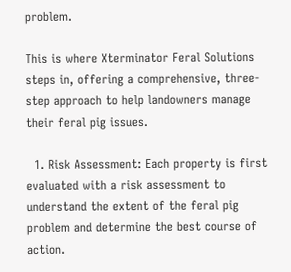problem.

This is where Xterminator Feral Solutions steps in, offering a comprehensive, three-step approach to help landowners manage their feral pig issues.

  1. Risk Assessment: Each property is first evaluated with a risk assessment to understand the extent of the feral pig problem and determine the best course of action.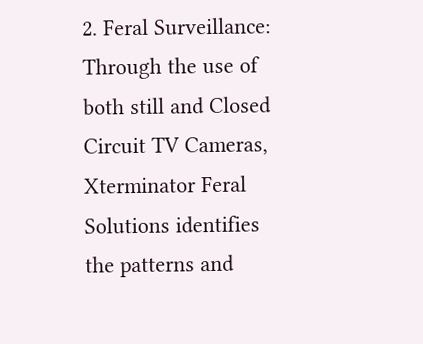2. Feral Surveillance: Through the use of both still and Closed Circuit TV Cameras, Xterminator Feral Solutions identifies the patterns and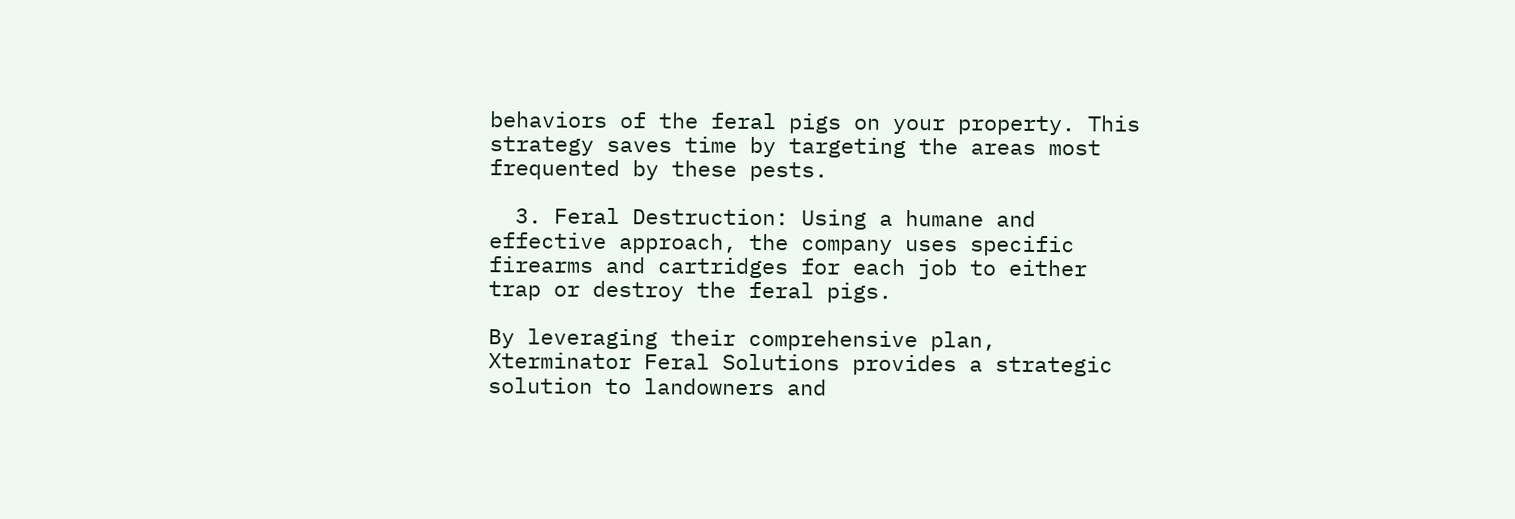behaviors of the feral pigs on your property. This strategy saves time by targeting the areas most frequented by these pests.

  3. Feral Destruction: Using a humane and effective approach, the company uses specific firearms and cartridges for each job to either trap or destroy the feral pigs.

By leveraging their comprehensive plan, Xterminator Feral Solutions provides a strategic solution to landowners and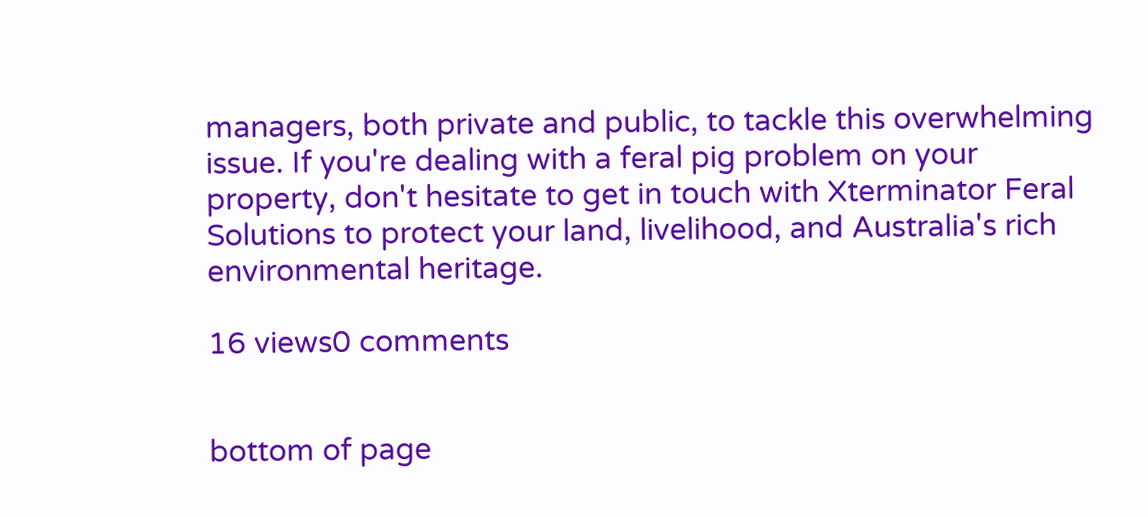managers, both private and public, to tackle this overwhelming issue. If you're dealing with a feral pig problem on your property, don't hesitate to get in touch with Xterminator Feral Solutions to protect your land, livelihood, and Australia's rich environmental heritage.

16 views0 comments


bottom of page